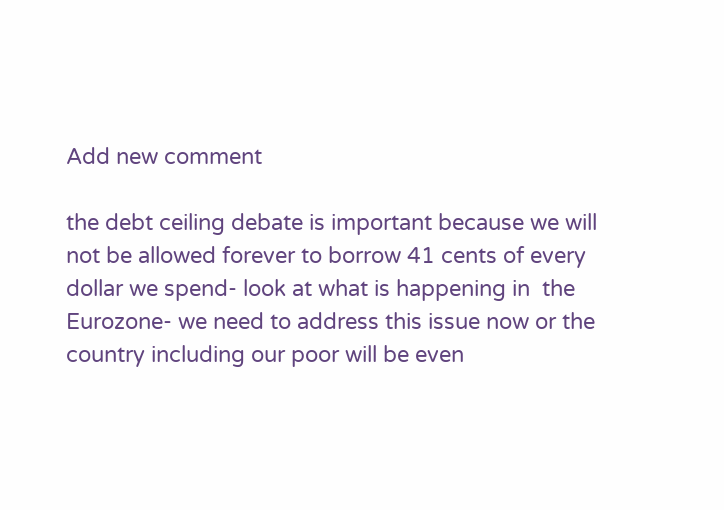Add new comment

the debt ceiling debate is important because we will not be allowed forever to borrow 41 cents of every dollar we spend- look at what is happening in  the Eurozone- we need to address this issue now or the country including our poor will be even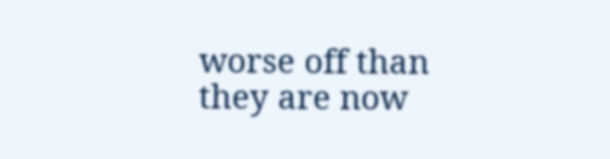worse off than they are now